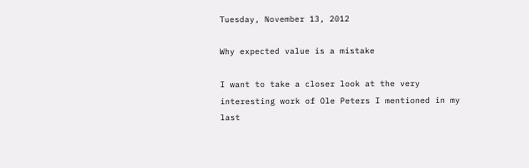Tuesday, November 13, 2012

Why expected value is a mistake

I want to take a closer look at the very interesting work of Ole Peters I mentioned in my last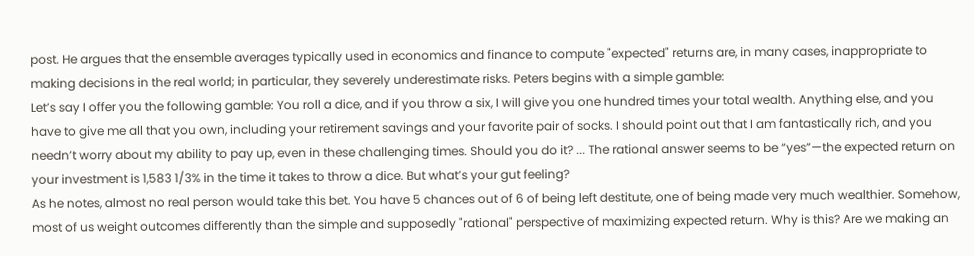post. He argues that the ensemble averages typically used in economics and finance to compute "expected" returns are, in many cases, inappropriate to making decisions in the real world; in particular, they severely underestimate risks. Peters begins with a simple gamble:
Let’s say I offer you the following gamble: You roll a dice, and if you throw a six, I will give you one hundred times your total wealth. Anything else, and you have to give me all that you own, including your retirement savings and your favorite pair of socks. I should point out that I am fantastically rich, and you needn’t worry about my ability to pay up, even in these challenging times. Should you do it? ... The rational answer seems to be “yes”—the expected return on your investment is 1,583 1/3% in the time it takes to throw a dice. But what’s your gut feeling?
As he notes, almost no real person would take this bet. You have 5 chances out of 6 of being left destitute, one of being made very much wealthier. Somehow, most of us weight outcomes differently than the simple and supposedly "rational" perspective of maximizing expected return. Why is this? Are we making an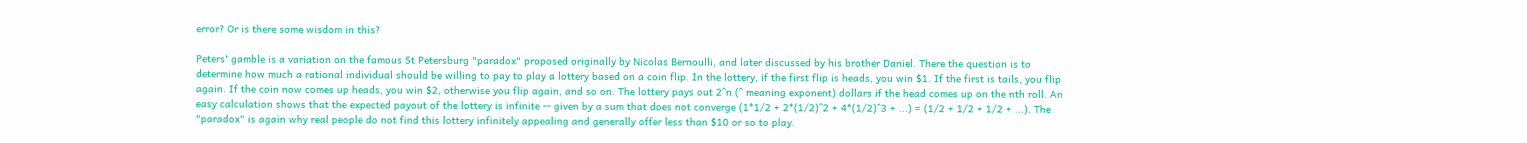error? Or is there some wisdom in this?

Peters' gamble is a variation on the famous St Petersburg "paradox" proposed originally by Nicolas Bernoulli, and later discussed by his brother Daniel. There the question is to determine how much a rational individual should be willing to pay to play a lottery based on a coin flip. In the lottery, if the first flip is heads, you win $1. If the first is tails, you flip again. If the coin now comes up heads, you win $2, otherwise you flip again, and so on. The lottery pays out 2^n (^ meaning exponent) dollars if the head comes up on the nth roll. An easy calculation shows that the expected payout of the lottery is infinite -- given by a sum that does not converge (1*1/2 + 2*(1/2)^2 + 4*(1/2)^3 + ...) = (1/2 + 1/2 + 1/2 + ...). The "paradox" is again why real people do not find this lottery infinitely appealing and generally offer less than $10 or so to play.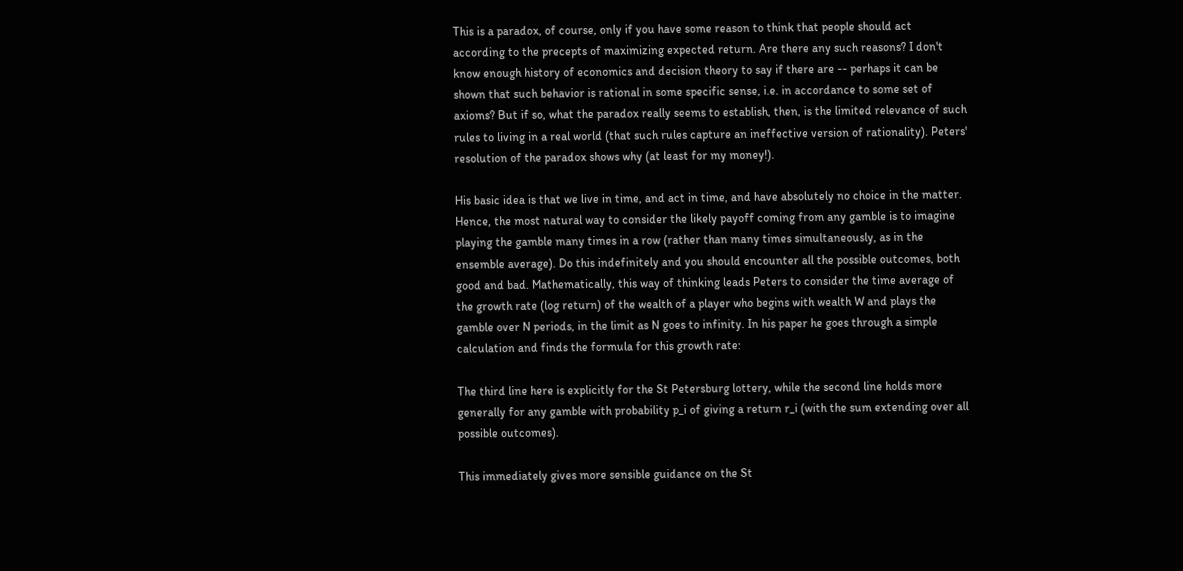This is a paradox, of course, only if you have some reason to think that people should act according to the precepts of maximizing expected return. Are there any such reasons? I don't know enough history of economics and decision theory to say if there are -- perhaps it can be shown that such behavior is rational in some specific sense, i.e. in accordance to some set of axioms? But if so, what the paradox really seems to establish, then, is the limited relevance of such rules to living in a real world (that such rules capture an ineffective version of rationality). Peters' resolution of the paradox shows why (at least for my money!).

His basic idea is that we live in time, and act in time, and have absolutely no choice in the matter. Hence, the most natural way to consider the likely payoff coming from any gamble is to imagine playing the gamble many times in a row (rather than many times simultaneously, as in the ensemble average). Do this indefinitely and you should encounter all the possible outcomes, both good and bad. Mathematically, this way of thinking leads Peters to consider the time average of the growth rate (log return) of the wealth of a player who begins with wealth W and plays the gamble over N periods, in the limit as N goes to infinity. In his paper he goes through a simple calculation and finds the formula for this growth rate:

The third line here is explicitly for the St Petersburg lottery, while the second line holds more generally for any gamble with probability p_i of giving a return r_i (with the sum extending over all possible outcomes).

This immediately gives more sensible guidance on the St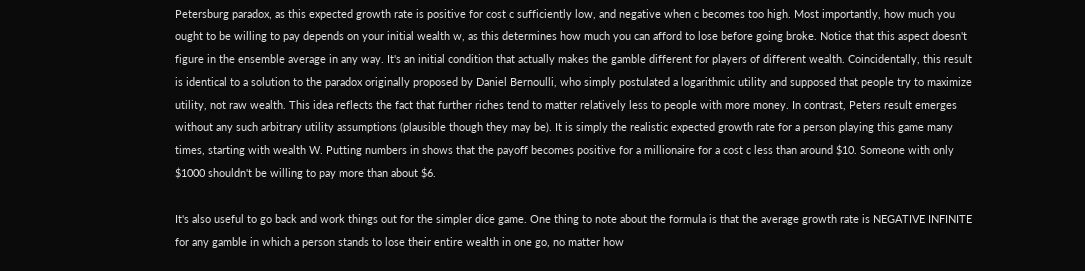Petersburg paradox, as this expected growth rate is positive for cost c sufficiently low, and negative when c becomes too high. Most importantly, how much you ought to be willing to pay depends on your initial wealth w, as this determines how much you can afford to lose before going broke. Notice that this aspect doesn't figure in the ensemble average in any way. It's an initial condition that actually makes the gamble different for players of different wealth. Coincidentally, this result is identical to a solution to the paradox originally proposed by Daniel Bernoulli, who simply postulated a logarithmic utility and supposed that people try to maximize utility, not raw wealth. This idea reflects the fact that further riches tend to matter relatively less to people with more money. In contrast, Peters result emerges without any such arbitrary utility assumptions (plausible though they may be). It is simply the realistic expected growth rate for a person playing this game many times, starting with wealth W. Putting numbers in shows that the payoff becomes positive for a millionaire for a cost c less than around $10. Someone with only $1000 shouldn't be willing to pay more than about $6.

It's also useful to go back and work things out for the simpler dice game. One thing to note about the formula is that the average growth rate is NEGATIVE INFINITE for any gamble in which a person stands to lose their entire wealth in one go, no matter how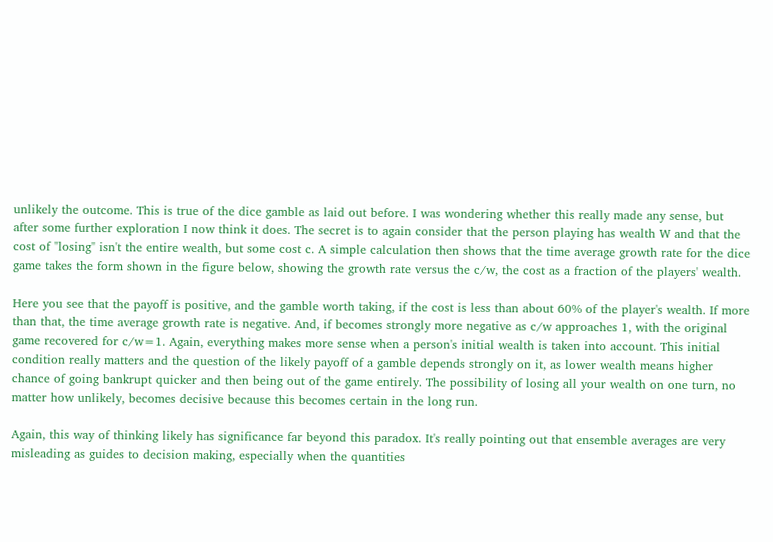unlikely the outcome. This is true of the dice gamble as laid out before. I was wondering whether this really made any sense, but after some further exploration I now think it does. The secret is to again consider that the person playing has wealth W and that the cost of "losing" isn't the entire wealth, but some cost c. A simple calculation then shows that the time average growth rate for the dice game takes the form shown in the figure below, showing the growth rate versus the c/w, the cost as a fraction of the players' wealth.

Here you see that the payoff is positive, and the gamble worth taking, if the cost is less than about 60% of the player's wealth. If more than that, the time average growth rate is negative. And, if becomes strongly more negative as c/w approaches 1, with the original game recovered for c/w=1. Again, everything makes more sense when a person's initial wealth is taken into account. This initial condition really matters and the question of the likely payoff of a gamble depends strongly on it, as lower wealth means higher chance of going bankrupt quicker and then being out of the game entirely. The possibility of losing all your wealth on one turn, no matter how unlikely, becomes decisive because this becomes certain in the long run.

Again, this way of thinking likely has significance far beyond this paradox. It's really pointing out that ensemble averages are very misleading as guides to decision making, especially when the quantities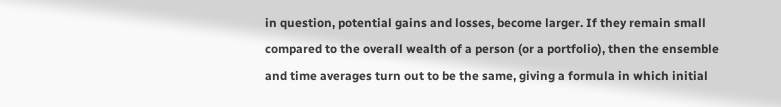in question, potential gains and losses, become larger. If they remain small compared to the overall wealth of a person (or a portfolio), then the ensemble and time averages turn out to be the same, giving a formula in which initial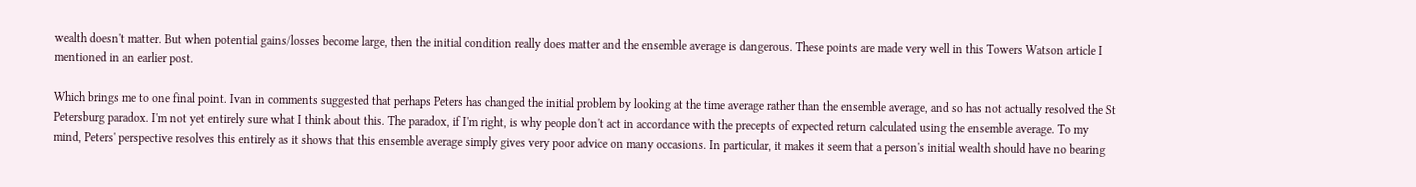wealth doesn't matter. But when potential gains/losses become large, then the initial condition really does matter and the ensemble average is dangerous. These points are made very well in this Towers Watson article I mentioned in an earlier post.

Which brings me to one final point. Ivan in comments suggested that perhaps Peters has changed the initial problem by looking at the time average rather than the ensemble average, and so has not actually resolved the St Petersburg paradox. I'm not yet entirely sure what I think about this. The paradox, if I'm right, is why people don't act in accordance with the precepts of expected return calculated using the ensemble average. To my mind, Peters' perspective resolves this entirely as it shows that this ensemble average simply gives very poor advice on many occasions. In particular, it makes it seem that a person's initial wealth should have no bearing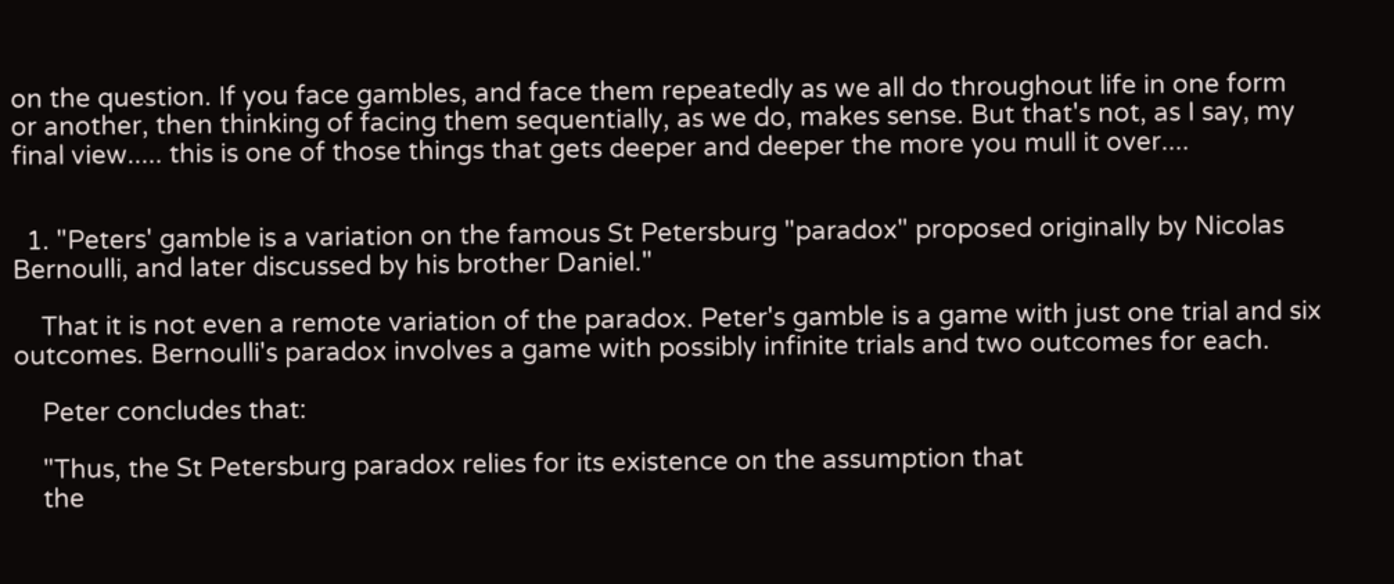on the question. If you face gambles, and face them repeatedly as we all do throughout life in one form or another, then thinking of facing them sequentially, as we do, makes sense. But that's not, as I say, my final view..... this is one of those things that gets deeper and deeper the more you mull it over....


  1. "Peters' gamble is a variation on the famous St Petersburg "paradox" proposed originally by Nicolas Bernoulli, and later discussed by his brother Daniel."

    That it is not even a remote variation of the paradox. Peter's gamble is a game with just one trial and six outcomes. Bernoulli's paradox involves a game with possibly infinite trials and two outcomes for each.

    Peter concludes that:

    "Thus, the St Petersburg paradox relies for its existence on the assumption that
    the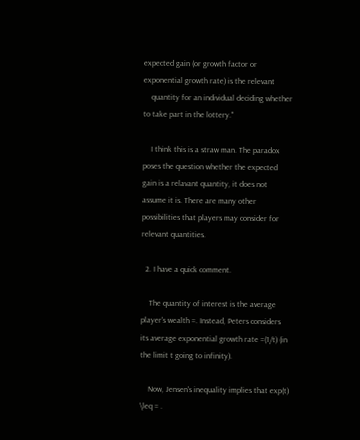expected gain (or growth factor or exponential growth rate) is the relevant
    quantity for an individual deciding whether to take part in the lottery."

    I think this is a straw man. The paradox poses the question whether the expected gain is a relavant quantity, it does not assume it is. There are many other possibilities that players may consider for relevant quantities.

  2. I have a quick comment.

    The quantity of interest is the average player's wealth =. Instead, Peters considers its average exponential growth rate =(1/t) (in the limit t going to infinity).

    Now, Jensen's inequality implies that exp(t) \leq = .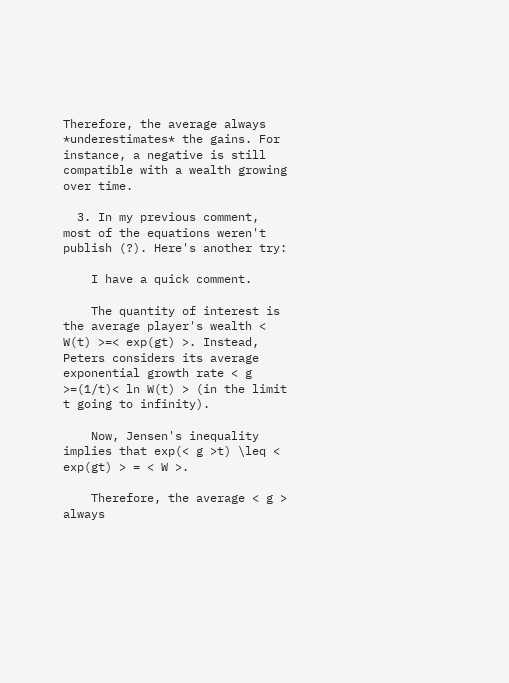Therefore, the average always *underestimates* the gains. For instance, a negative is still compatible with a wealth growing over time.

  3. In my previous comment, most of the equations weren't publish (?). Here's another try:

    I have a quick comment.

    The quantity of interest is the average player's wealth < W(t) >=< exp(gt) >. Instead, Peters considers its average exponential growth rate < g >=(1/t)< ln W(t) > (in the limit t going to infinity).

    Now, Jensen's inequality implies that exp(< g >t) \leq < exp(gt) > = < W >.

    Therefore, the average < g > always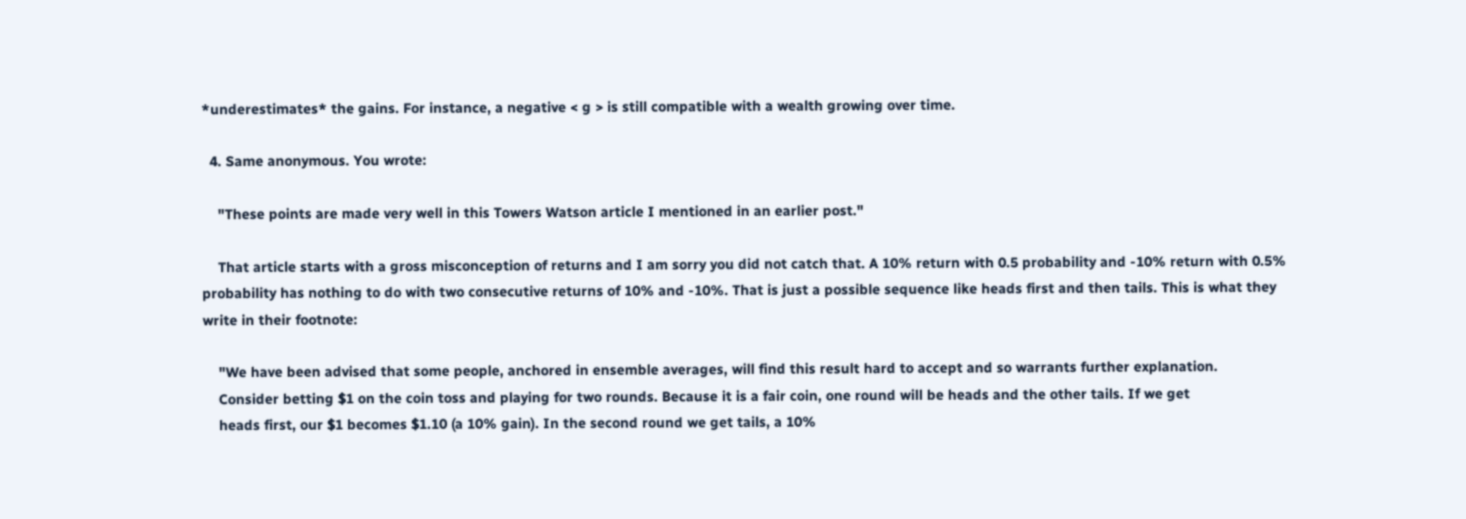*underestimates* the gains. For instance, a negative < g > is still compatible with a wealth growing over time.

  4. Same anonymous. You wrote:

    "These points are made very well in this Towers Watson article I mentioned in an earlier post."

    That article starts with a gross misconception of returns and I am sorry you did not catch that. A 10% return with 0.5 probability and -10% return with 0.5% probability has nothing to do with two consecutive returns of 10% and -10%. That is just a possible sequence like heads first and then tails. This is what they write in their footnote:

    "We have been advised that some people, anchored in ensemble averages, will find this result hard to accept and so warrants further explanation.
    Consider betting $1 on the coin toss and playing for two rounds. Because it is a fair coin, one round will be heads and the other tails. If we get
    heads first, our $1 becomes $1.10 (a 10% gain). In the second round we get tails, a 10%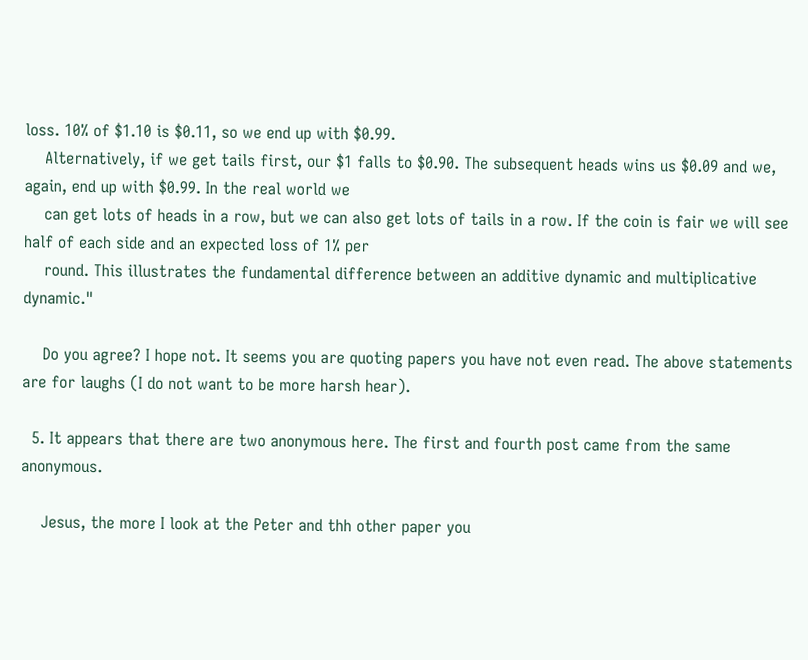loss. 10% of $1.10 is $0.11, so we end up with $0.99.
    Alternatively, if we get tails first, our $1 falls to $0.90. The subsequent heads wins us $0.09 and we, again, end up with $0.99. In the real world we
    can get lots of heads in a row, but we can also get lots of tails in a row. If the coin is fair we will see half of each side and an expected loss of 1% per
    round. This illustrates the fundamental difference between an additive dynamic and multiplicative dynamic."

    Do you agree? I hope not. It seems you are quoting papers you have not even read. The above statements are for laughs (I do not want to be more harsh hear).

  5. It appears that there are two anonymous here. The first and fourth post came from the same anonymous.

    Jesus, the more I look at the Peter and thh other paper you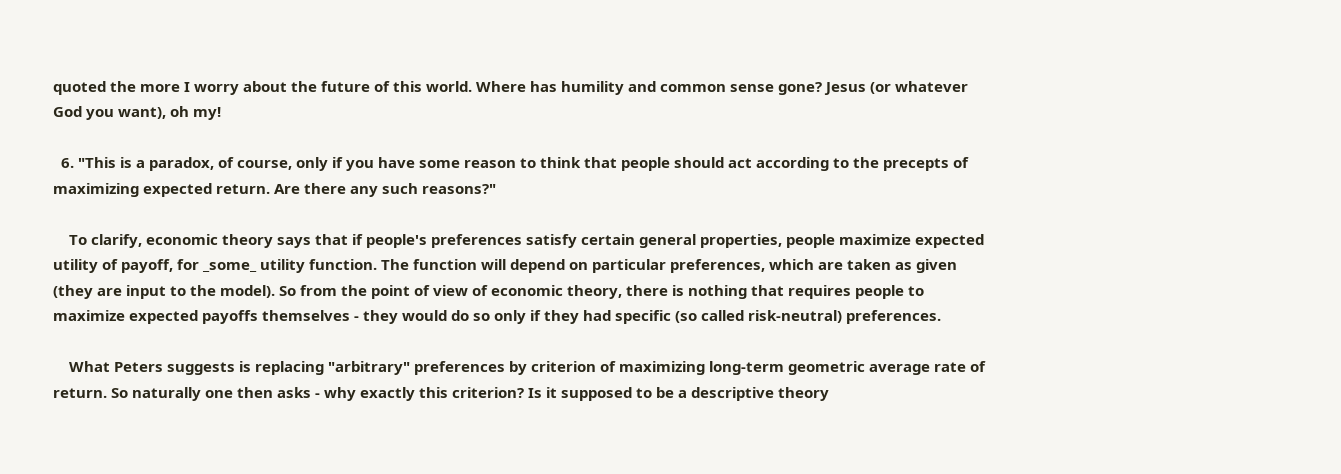quoted the more I worry about the future of this world. Where has humility and common sense gone? Jesus (or whatever God you want), oh my!

  6. "This is a paradox, of course, only if you have some reason to think that people should act according to the precepts of maximizing expected return. Are there any such reasons?"

    To clarify, economic theory says that if people's preferences satisfy certain general properties, people maximize expected utility of payoff, for _some_ utility function. The function will depend on particular preferences, which are taken as given (they are input to the model). So from the point of view of economic theory, there is nothing that requires people to maximize expected payoffs themselves - they would do so only if they had specific (so called risk-neutral) preferences.

    What Peters suggests is replacing "arbitrary" preferences by criterion of maximizing long-term geometric average rate of return. So naturally one then asks - why exactly this criterion? Is it supposed to be a descriptive theory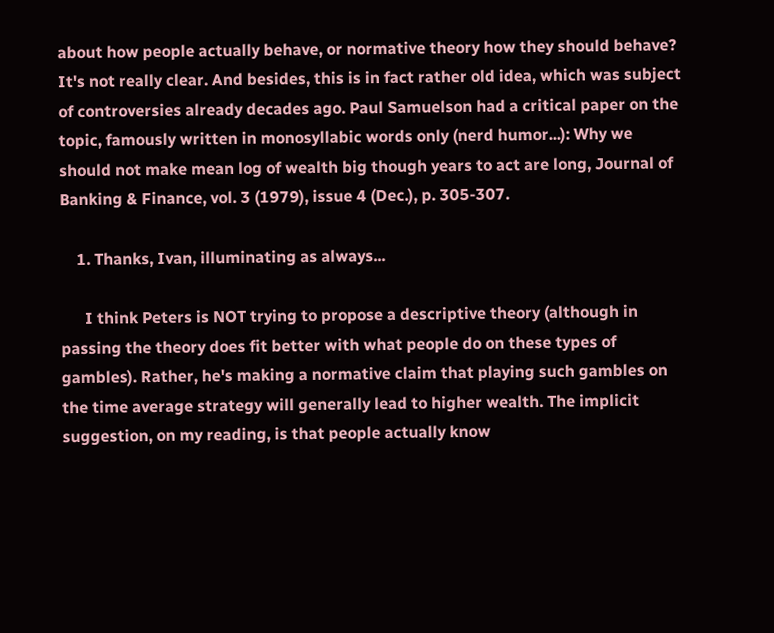about how people actually behave, or normative theory how they should behave? It's not really clear. And besides, this is in fact rather old idea, which was subject of controversies already decades ago. Paul Samuelson had a critical paper on the topic, famously written in monosyllabic words only (nerd humor...): Why we should not make mean log of wealth big though years to act are long, Journal of Banking & Finance, vol. 3 (1979), issue 4 (Dec.), p. 305-307.

    1. Thanks, Ivan, illuminating as always...

      I think Peters is NOT trying to propose a descriptive theory (although in passing the theory does fit better with what people do on these types of gambles). Rather, he's making a normative claim that playing such gambles on the time average strategy will generally lead to higher wealth. The implicit suggestion, on my reading, is that people actually know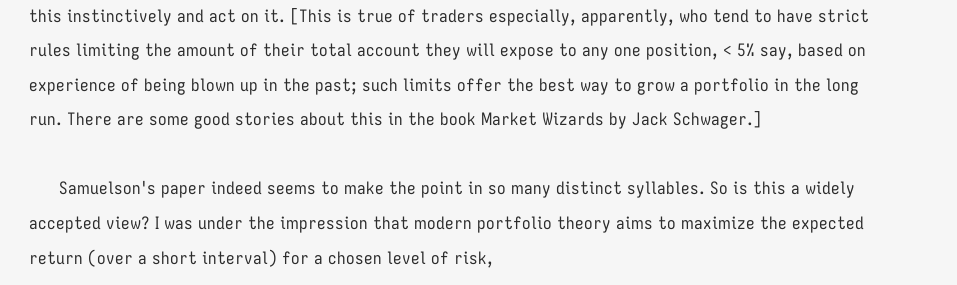this instinctively and act on it. [This is true of traders especially, apparently, who tend to have strict rules limiting the amount of their total account they will expose to any one position, < 5% say, based on experience of being blown up in the past; such limits offer the best way to grow a portfolio in the long run. There are some good stories about this in the book Market Wizards by Jack Schwager.]

      Samuelson's paper indeed seems to make the point in so many distinct syllables. So is this a widely accepted view? I was under the impression that modern portfolio theory aims to maximize the expected return (over a short interval) for a chosen level of risk,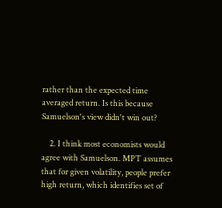rather than the expected time averaged return. Is this because Samuelson's view didn't win out?

    2. I think most economists would agree with Samuelson. MPT assumes that for given volatility, people prefer high return, which identifies set of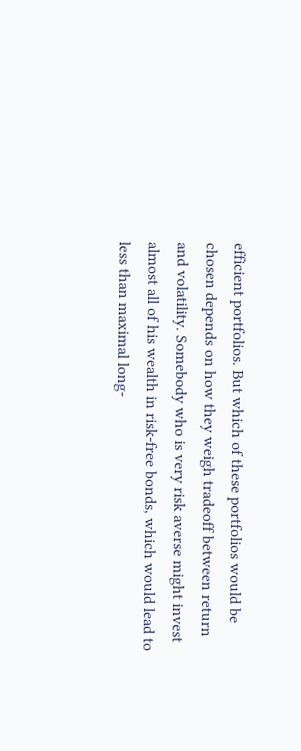efficient portfolios. But which of these portfolios would be chosen depends on how they weigh tradeoff between return and volatility. Somebody who is very risk averse might invest almost all of his wealth in risk-free bonds, which would lead to less than maximal long-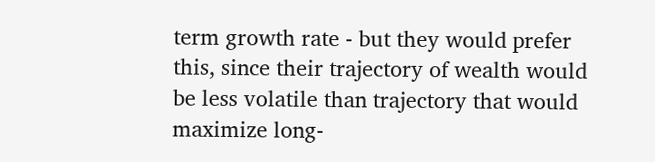term growth rate - but they would prefer this, since their trajectory of wealth would be less volatile than trajectory that would maximize long-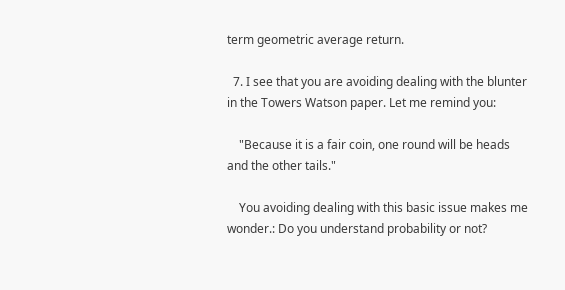term geometric average return.

  7. I see that you are avoiding dealing with the blunter in the Towers Watson paper. Let me remind you:

    "Because it is a fair coin, one round will be heads and the other tails."

    You avoiding dealing with this basic issue makes me wonder.: Do you understand probability or not?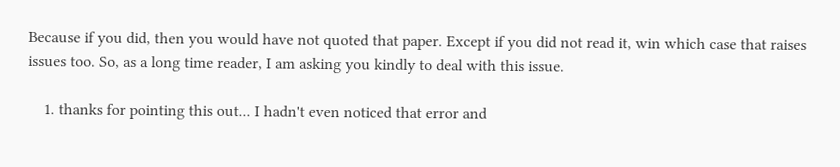Because if you did, then you would have not quoted that paper. Except if you did not read it, win which case that raises issues too. So, as a long time reader, I am asking you kindly to deal with this issue.

    1. thanks for pointing this out... I hadn't even noticed that error and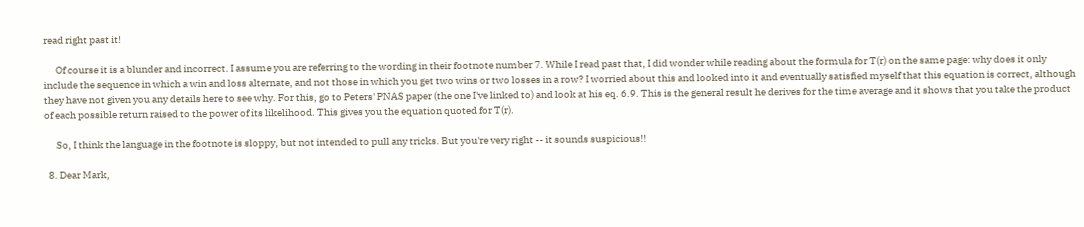read right past it!

      Of course it is a blunder and incorrect. I assume you are referring to the wording in their footnote number 7. While I read past that, I did wonder while reading about the formula for T(r) on the same page: why does it only include the sequence in which a win and loss alternate, and not those in which you get two wins or two losses in a row? I worried about this and looked into it and eventually satisfied myself that this equation is correct, although they have not given you any details here to see why. For this, go to Peters' PNAS paper (the one I've linked to) and look at his eq. 6.9. This is the general result he derives for the time average and it shows that you take the product of each possible return raised to the power of its likelihood. This gives you the equation quoted for T(r).

      So, I think the language in the footnote is sloppy, but not intended to pull any tricks. But you're very right -- it sounds suspicious!!

  8. Dear Mark,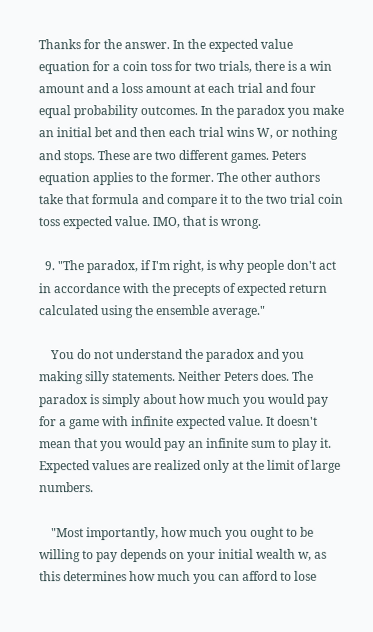Thanks for the answer. In the expected value equation for a coin toss for two trials, there is a win amount and a loss amount at each trial and four equal probability outcomes. In the paradox you make an initial bet and then each trial wins W, or nothing and stops. These are two different games. Peters equation applies to the former. The other authors take that formula and compare it to the two trial coin toss expected value. IMO, that is wrong.

  9. "The paradox, if I'm right, is why people don't act in accordance with the precepts of expected return calculated using the ensemble average."

    You do not understand the paradox and you making silly statements. Neither Peters does. The paradox is simply about how much you would pay for a game with infinite expected value. It doesn't mean that you would pay an infinite sum to play it. Expected values are realized only at the limit of large numbers.

    "Most importantly, how much you ought to be willing to pay depends on your initial wealth w, as this determines how much you can afford to lose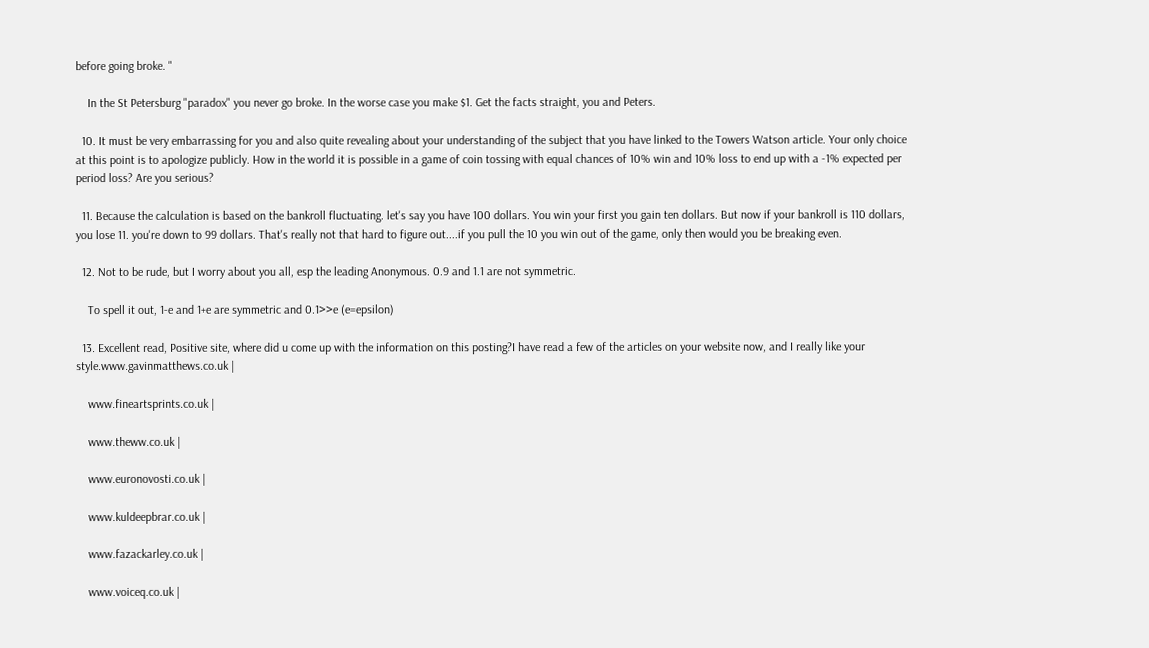before going broke. "

    In the St Petersburg "paradox" you never go broke. In the worse case you make $1. Get the facts straight, you and Peters.

  10. It must be very embarrassing for you and also quite revealing about your understanding of the subject that you have linked to the Towers Watson article. Your only choice at this point is to apologize publicly. How in the world it is possible in a game of coin tossing with equal chances of 10% win and 10% loss to end up with a -1% expected per period loss? Are you serious?

  11. Because the calculation is based on the bankroll fluctuating. let's say you have 100 dollars. You win your first you gain ten dollars. But now if your bankroll is 110 dollars, you lose 11. you're down to 99 dollars. That's really not that hard to figure out....if you pull the 10 you win out of the game, only then would you be breaking even.

  12. Not to be rude, but I worry about you all, esp the leading Anonymous. 0.9 and 1.1 are not symmetric.

    To spell it out, 1-e and 1+e are symmetric and 0.1>>e (e=epsilon)

  13. Excellent read, Positive site, where did u come up with the information on this posting?I have read a few of the articles on your website now, and I really like your style.www.gavinmatthews.co.uk |

    www.fineartsprints.co.uk |

    www.theww.co.uk |

    www.euronovosti.co.uk |

    www.kuldeepbrar.co.uk |

    www.fazackarley.co.uk |

    www.voiceq.co.uk |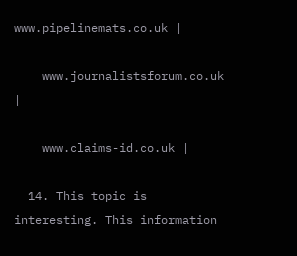www.pipelinemats.co.uk |

    www.journalistsforum.co.uk |

    www.claims-id.co.uk |

  14. This topic is interesting. This information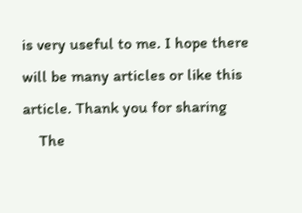is very useful to me. I hope there will be many articles or like this article. Thank you for sharing
    The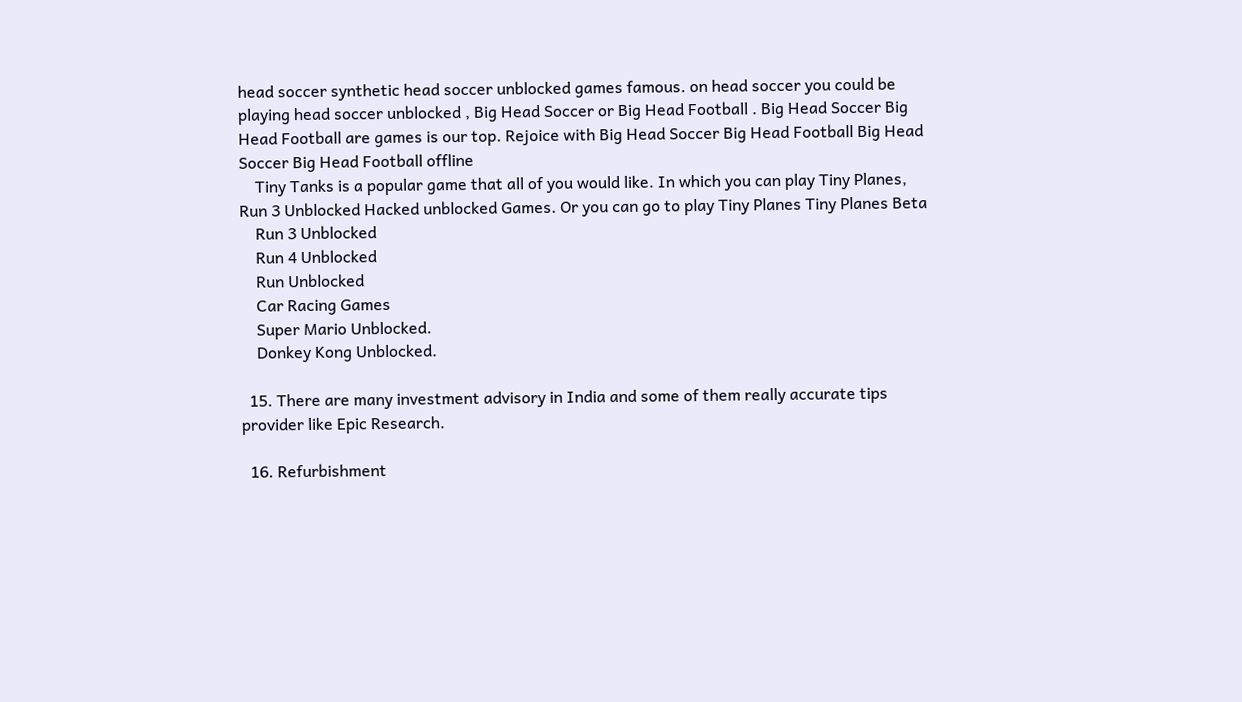head soccer synthetic head soccer unblocked games famous. on head soccer you could be playing head soccer unblocked , Big Head Soccer or Big Head Football . Big Head Soccer Big Head Football are games is our top. Rejoice with Big Head Soccer Big Head Football Big Head Soccer Big Head Football offline
    Tiny Tanks is a popular game that all of you would like. In which you can play Tiny Planes, Run 3 Unblocked Hacked unblocked Games. Or you can go to play Tiny Planes Tiny Planes Beta
    Run 3 Unblocked
    Run 4 Unblocked
    Run Unblocked
    Car Racing Games
    Super Mario Unblocked.
    Donkey Kong Unblocked.

  15. There are many investment advisory in India and some of them really accurate tips provider like Epic Research.

  16. Refurbishment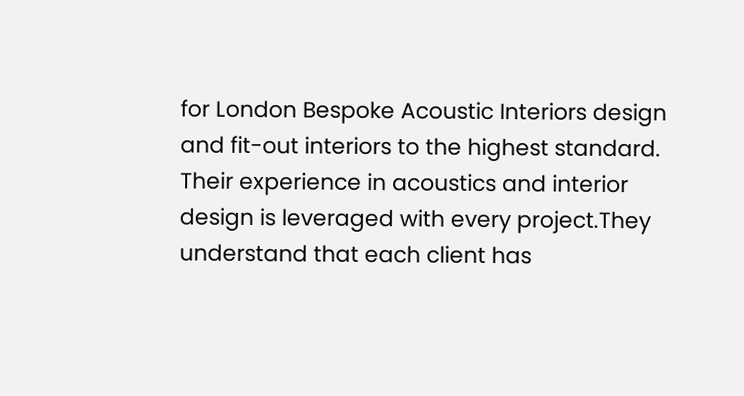for London Bespoke Acoustic Interiors design and fit-out interiors to the highest standard. Their experience in acoustics and interior design is leveraged with every project.They understand that each client has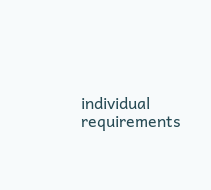individual requirements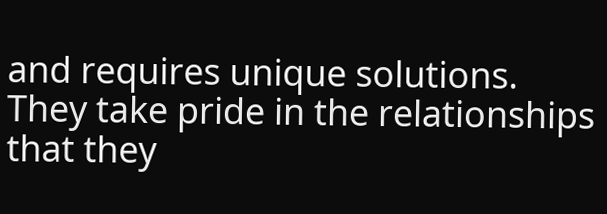and requires unique solutions. They take pride in the relationships that they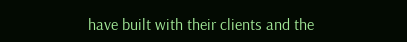have built with their clients and the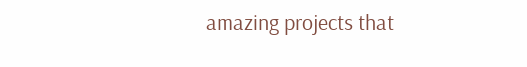amazing projects that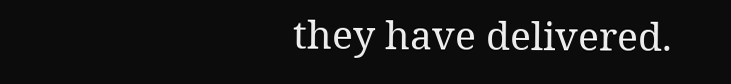they have delivered.